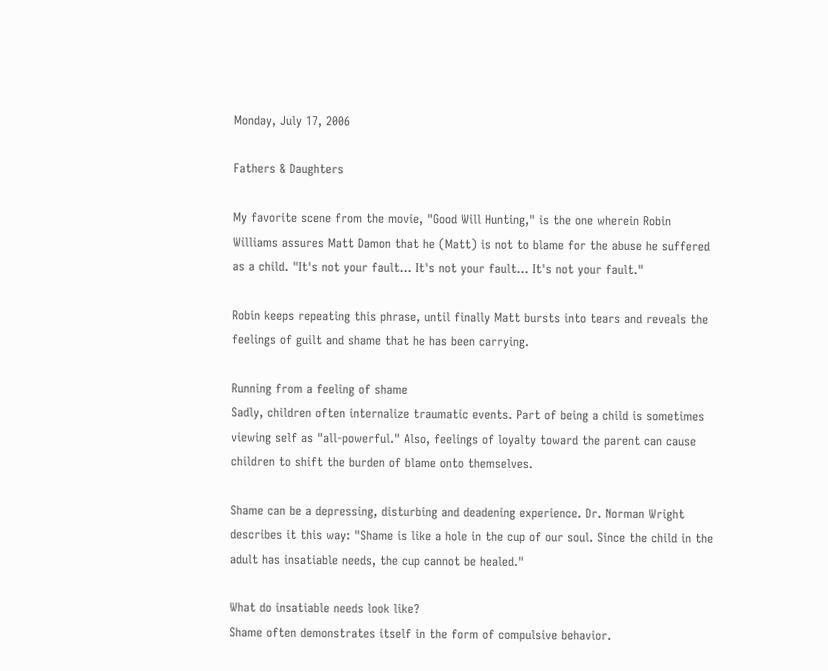Monday, July 17, 2006

Fathers & Daughters

My favorite scene from the movie, "Good Will Hunting," is the one wherein Robin Williams assures Matt Damon that he (Matt) is not to blame for the abuse he suffered as a child. "It's not your fault... It's not your fault... It's not your fault."

Robin keeps repeating this phrase, until finally Matt bursts into tears and reveals the feelings of guilt and shame that he has been carrying.

Running from a feeling of shame
Sadly, children often internalize traumatic events. Part of being a child is sometimes viewing self as "all-powerful." Also, feelings of loyalty toward the parent can cause children to shift the burden of blame onto themselves.

Shame can be a depressing, disturbing and deadening experience. Dr. Norman Wright describes it this way: "Shame is like a hole in the cup of our soul. Since the child in the adult has insatiable needs, the cup cannot be healed."

What do insatiable needs look like?
Shame often demonstrates itself in the form of compulsive behavior.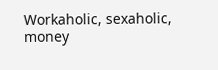Workaholic, sexaholic, money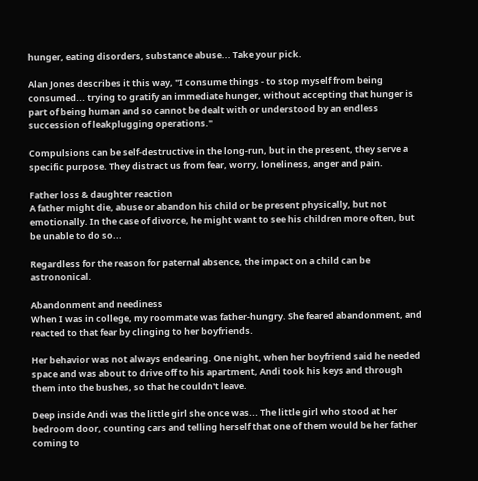hunger, eating disorders, substance abuse... Take your pick.

Alan Jones describes it this way, "I consume things - to stop myself from being consumed... trying to gratify an immediate hunger, without accepting that hunger is part of being human and so cannot be dealt with or understood by an endless succession of leakplugging operations."

Compulsions can be self-destructive in the long-run, but in the present, they serve a specific purpose. They distract us from fear, worry, loneliness, anger and pain.

Father loss & daughter reaction
A father might die, abuse or abandon his child or be present physically, but not emotionally. In the case of divorce, he might want to see his children more often, but be unable to do so...

Regardless for the reason for paternal absence, the impact on a child can be astrononical.

Abandonment and neediness
When I was in college, my roommate was father-hungry. She feared abandonment, and reacted to that fear by clinging to her boyfriends.

Her behavior was not always endearing. One night, when her boyfriend said he needed space and was about to drive off to his apartment, Andi took his keys and through them into the bushes, so that he couldn't leave.

Deep inside Andi was the little girl she once was... The little girl who stood at her bedroom door, counting cars and telling herself that one of them would be her father coming to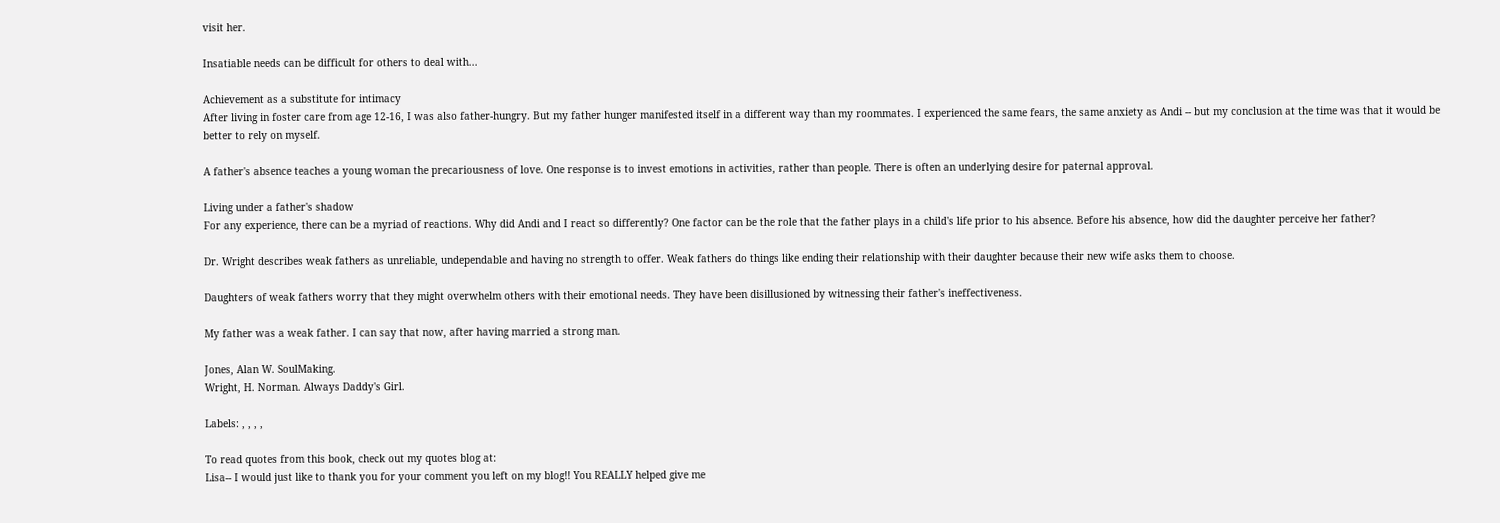visit her.

Insatiable needs can be difficult for others to deal with...

Achievement as a substitute for intimacy
After living in foster care from age 12-16, I was also father-hungry. But my father hunger manifested itself in a different way than my roommates. I experienced the same fears, the same anxiety as Andi -- but my conclusion at the time was that it would be better to rely on myself.

A father's absence teaches a young woman the precariousness of love. One response is to invest emotions in activities, rather than people. There is often an underlying desire for paternal approval.

Living under a father's shadow
For any experience, there can be a myriad of reactions. Why did Andi and I react so differently? One factor can be the role that the father plays in a child's life prior to his absence. Before his absence, how did the daughter perceive her father?

Dr. Wright describes weak fathers as unreliable, undependable and having no strength to offer. Weak fathers do things like ending their relationship with their daughter because their new wife asks them to choose.

Daughters of weak fathers worry that they might overwhelm others with their emotional needs. They have been disillusioned by witnessing their father's ineffectiveness.

My father was a weak father. I can say that now, after having married a strong man.

Jones, Alan W. SoulMaking.
Wright, H. Norman. Always Daddy's Girl.

Labels: , , , ,

To read quotes from this book, check out my quotes blog at:
Lisa-- I would just like to thank you for your comment you left on my blog!! You REALLY helped give me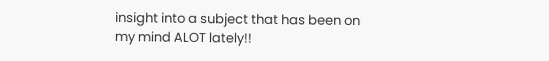insight into a subject that has been on my mind ALOT lately!!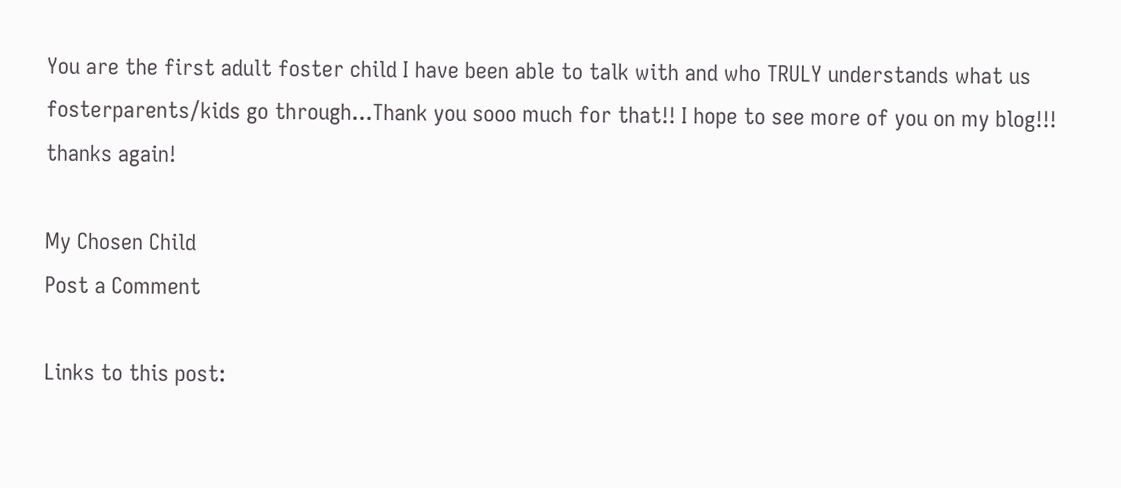You are the first adult foster child I have been able to talk with and who TRULY understands what us fosterparents/kids go through...Thank you sooo much for that!! I hope to see more of you on my blog!!! thanks again!

My Chosen Child
Post a Comment

Links to this post: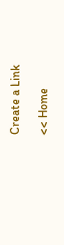Create a Link

<< Home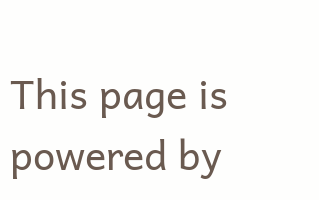This page is powered by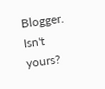Blogger. Isn't yours?